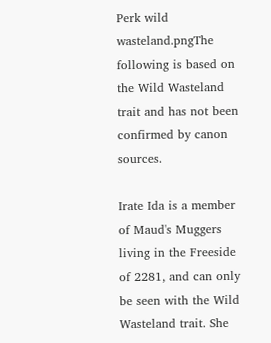Perk wild wasteland.pngThe following is based on the Wild Wasteland trait and has not been confirmed by canon sources.

Irate Ida is a member of Maud's Muggers living in the Freeside of 2281, and can only be seen with the Wild Wasteland trait. She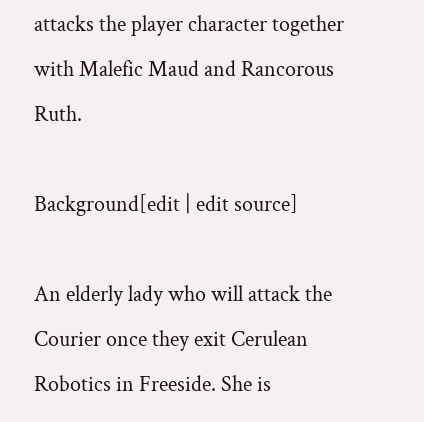attacks the player character together with Malefic Maud and Rancorous Ruth.

Background[edit | edit source]

An elderly lady who will attack the Courier once they exit Cerulean Robotics in Freeside. She is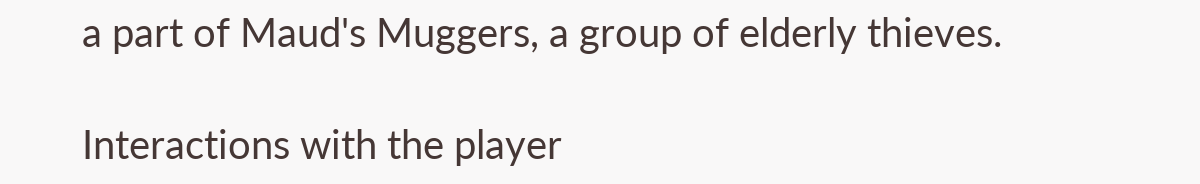a part of Maud's Muggers, a group of elderly thieves.

Interactions with the player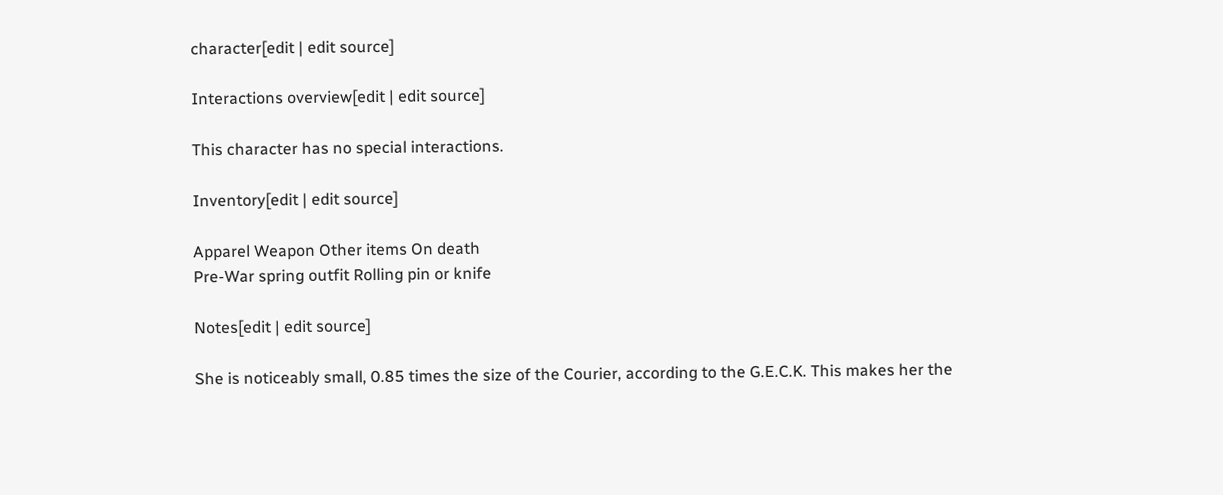character[edit | edit source]

Interactions overview[edit | edit source]

This character has no special interactions.

Inventory[edit | edit source]

Apparel Weapon Other items On death
Pre-War spring outfit Rolling pin or knife

Notes[edit | edit source]

She is noticeably small, 0.85 times the size of the Courier, according to the G.E.C.K. This makes her the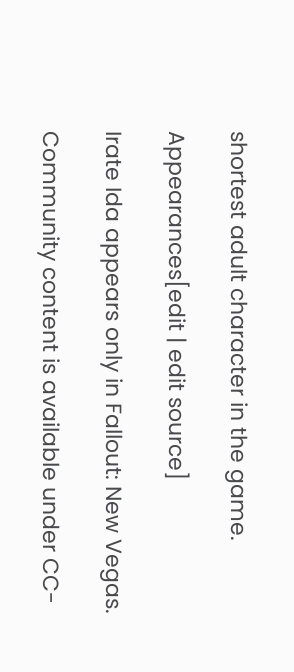shortest adult character in the game.

Appearances[edit | edit source]

Irate Ida appears only in Fallout: New Vegas.

Community content is available under CC-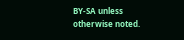BY-SA unless otherwise noted.